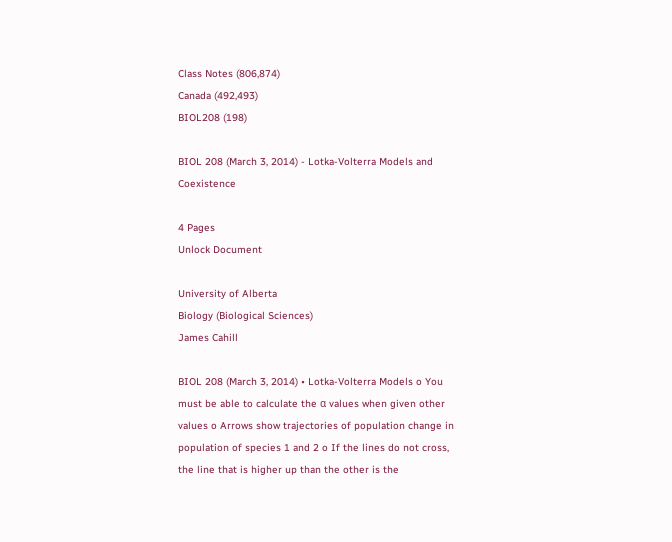Class Notes (806,874)
Canada (492,493)
BIOL208 (198)

BIOL 208 (March 3, 2014) - Lotka-Volterra Models and Coexistence

4 Pages
Unlock Document

University of Alberta
Biology (Biological Sciences)
James Cahill

BIOL 208 (March 3, 2014) • Lotka-Volterra Models o You must be able to calculate the α values when given other values o Arrows show trajectories of population change in population of species 1 and 2 o If the lines do not cross, the line that is higher up than the other is the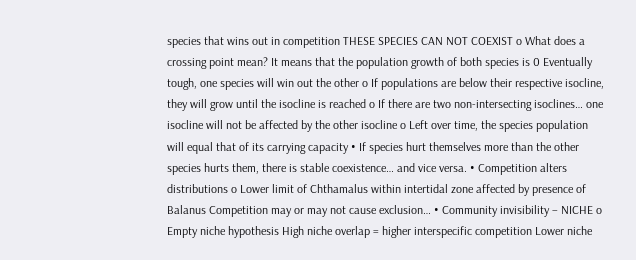species that wins out in competition THESE SPECIES CAN NOT COEXIST o What does a crossing point mean? It means that the population growth of both species is 0 Eventually tough, one species will win out the other o If populations are below their respective isocline, they will grow until the isocline is reached o If there are two non-intersecting isoclines… one isocline will not be affected by the other isocline o Left over time, the species population will equal that of its carrying capacity • If species hurt themselves more than the other species hurts them, there is stable coexistence… and vice versa. • Competition alters distributions o Lower limit of Chthamalus within intertidal zone affected by presence of Balanus Competition may or may not cause exclusion… • Community invisibility – NICHE o Empty niche hypothesis High niche overlap = higher interspecific competition Lower niche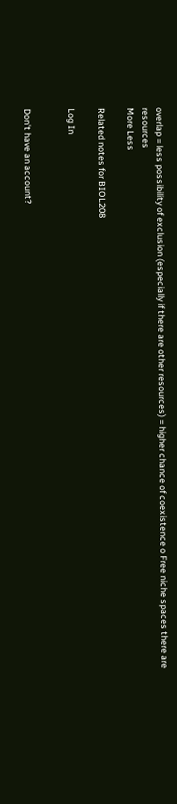overlap = less possibility of exclusion (especially if there are other resources) = higher chance of coexistence o Free niche spaces there are resources
More Less

Related notes for BIOL208

Log In


Don't have an account?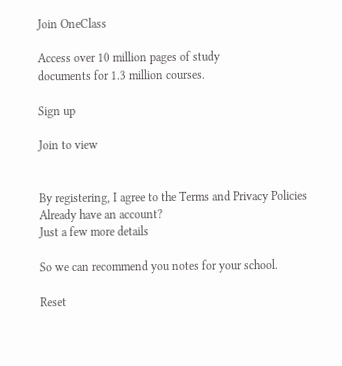Join OneClass

Access over 10 million pages of study
documents for 1.3 million courses.

Sign up

Join to view


By registering, I agree to the Terms and Privacy Policies
Already have an account?
Just a few more details

So we can recommend you notes for your school.

Reset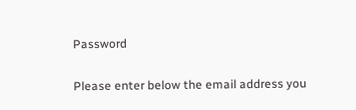Password

Please enter below the email address you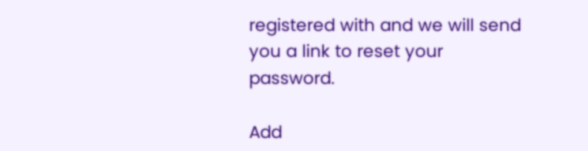registered with and we will send you a link to reset your password.

Add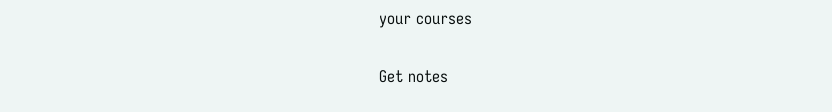your courses

Get notes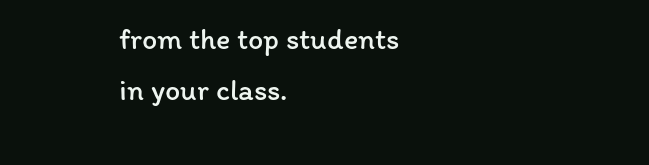from the top students in your class.